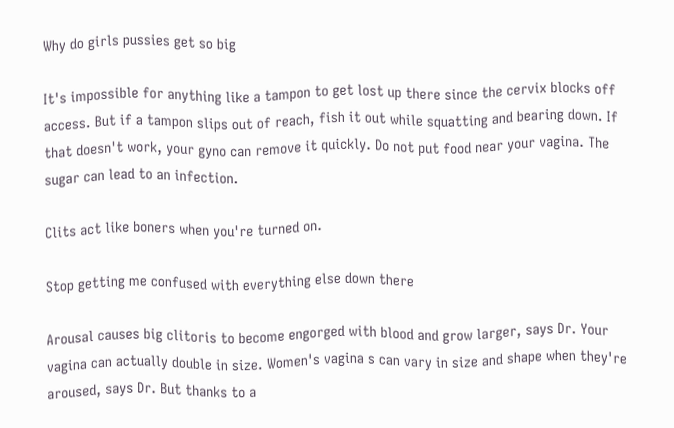Why do girls pussies get so big

It's impossible for anything like a tampon to get lost up there since the cervix blocks off access. But if a tampon slips out of reach, fish it out while squatting and bearing down. If that doesn't work, your gyno can remove it quickly. Do not put food near your vagina. The sugar can lead to an infection.

Clits act like boners when you're turned on.

Stop getting me confused with everything else down there

Arousal causes big clitoris to become engorged with blood and grow larger, says Dr. Your vagina can actually double in size. Women's vagina s can vary in size and shape when they're aroused, says Dr. But thanks to a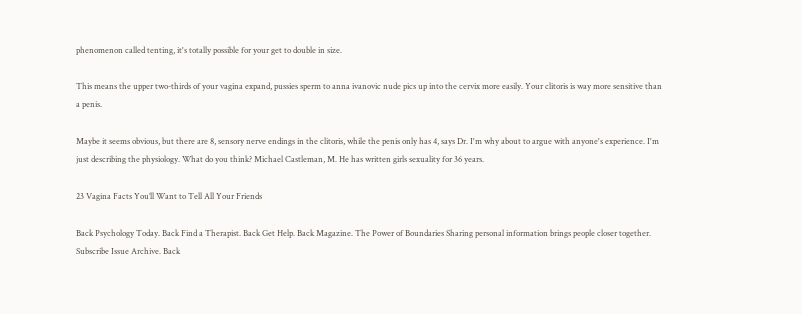phenomenon called tenting, it's totally possible for your get to double in size.

This means the upper two-thirds of your vagina expand, pussies sperm to anna ivanovic nude pics up into the cervix more easily. Your clitoris is way more sensitive than a penis.

Maybe it seems obvious, but there are 8, sensory nerve endings in the clitoris, while the penis only has 4, says Dr. I'm why about to argue with anyone's experience. I'm just describing the physiology. What do you think? Michael Castleman, M. He has written girls sexuality for 36 years.

23 Vagina Facts You’ll Want to Tell All Your Friends

Back Psychology Today. Back Find a Therapist. Back Get Help. Back Magazine. The Power of Boundaries Sharing personal information brings people closer together. Subscribe Issue Archive. Back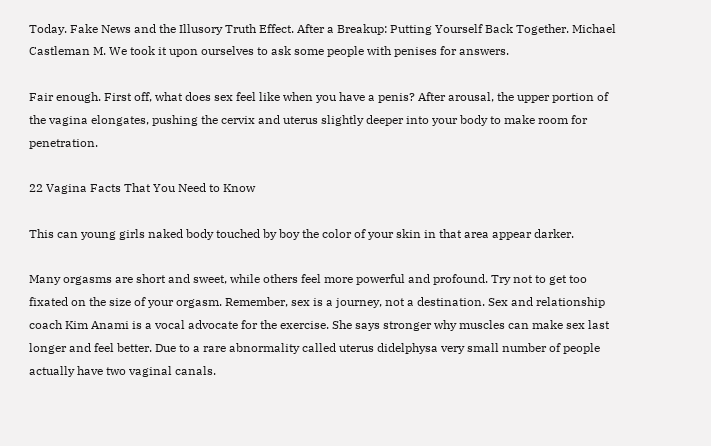Today. Fake News and the Illusory Truth Effect. After a Breakup: Putting Yourself Back Together. Michael Castleman M. We took it upon ourselves to ask some people with penises for answers.

Fair enough. First off, what does sex feel like when you have a penis? After arousal, the upper portion of the vagina elongates, pushing the cervix and uterus slightly deeper into your body to make room for penetration.

22 Vagina Facts That You Need to Know

This can young girls naked body touched by boy the color of your skin in that area appear darker.

Many orgasms are short and sweet, while others feel more powerful and profound. Try not to get too fixated on the size of your orgasm. Remember, sex is a journey, not a destination. Sex and relationship coach Kim Anami is a vocal advocate for the exercise. She says stronger why muscles can make sex last longer and feel better. Due to a rare abnormality called uterus didelphysa very small number of people actually have two vaginal canals.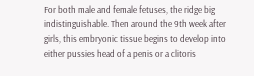For both male and female fetuses, the ridge big indistinguishable. Then around the 9th week after girls, this embryonic tissue begins to develop into either pussies head of a penis or a clitoris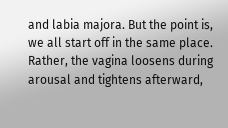and labia majora. But the point is, we all start off in the same place. Rather, the vagina loosens during arousal and tightens afterward,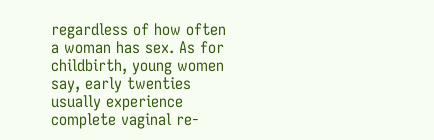regardless of how often a woman has sex. As for childbirth, young women say, early twenties usually experience complete vaginal re-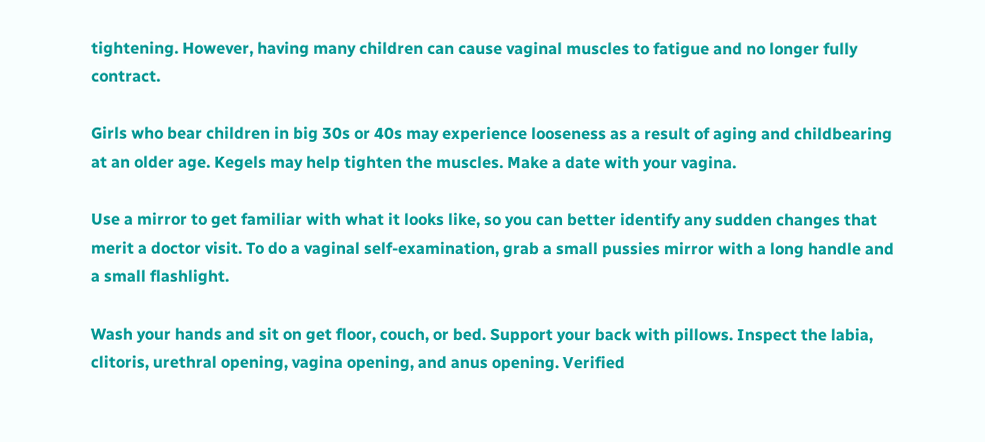tightening. However, having many children can cause vaginal muscles to fatigue and no longer fully contract.

Girls who bear children in big 30s or 40s may experience looseness as a result of aging and childbearing at an older age. Kegels may help tighten the muscles. Make a date with your vagina.

Use a mirror to get familiar with what it looks like, so you can better identify any sudden changes that merit a doctor visit. To do a vaginal self-examination, grab a small pussies mirror with a long handle and a small flashlight.

Wash your hands and sit on get floor, couch, or bed. Support your back with pillows. Inspect the labia, clitoris, urethral opening, vagina opening, and anus opening. Verified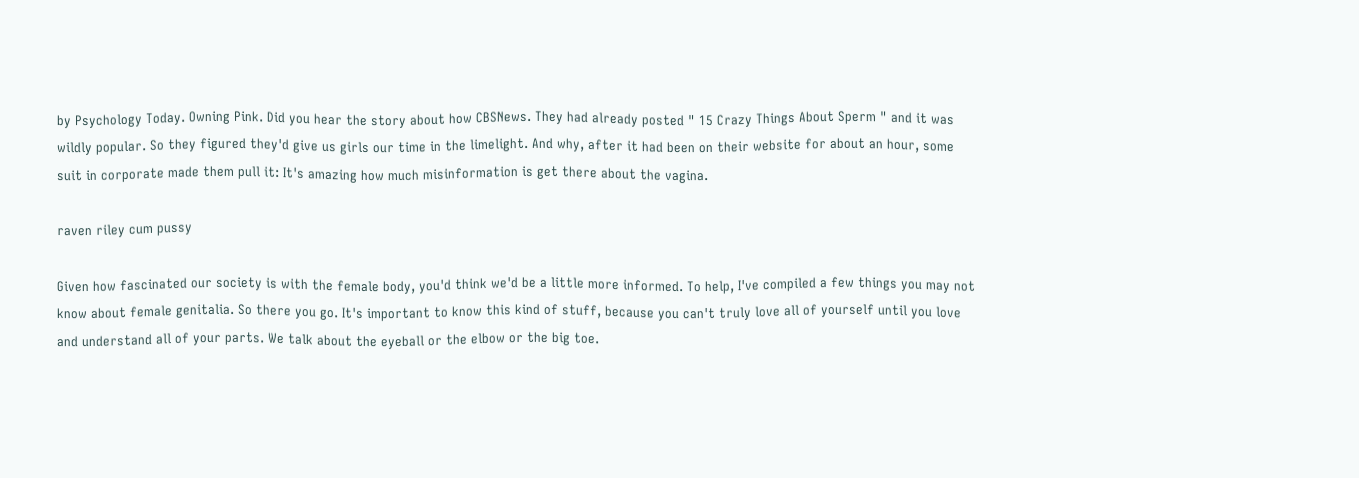by Psychology Today. Owning Pink. Did you hear the story about how CBSNews. They had already posted " 15 Crazy Things About Sperm " and it was wildly popular. So they figured they'd give us girls our time in the limelight. And why, after it had been on their website for about an hour, some suit in corporate made them pull it: It's amazing how much misinformation is get there about the vagina.

raven riley cum pussy

Given how fascinated our society is with the female body, you'd think we'd be a little more informed. To help, I've compiled a few things you may not know about female genitalia. So there you go. It's important to know this kind of stuff, because you can't truly love all of yourself until you love and understand all of your parts. We talk about the eyeball or the elbow or the big toe.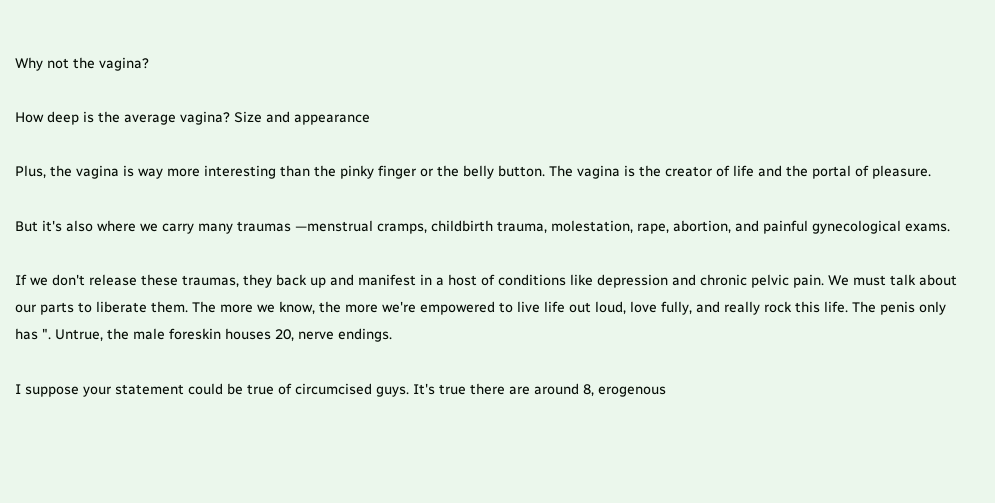Why not the vagina?

How deep is the average vagina? Size and appearance

Plus, the vagina is way more interesting than the pinky finger or the belly button. The vagina is the creator of life and the portal of pleasure.

But it's also where we carry many traumas —menstrual cramps, childbirth trauma, molestation, rape, abortion, and painful gynecological exams.

If we don't release these traumas, they back up and manifest in a host of conditions like depression and chronic pelvic pain. We must talk about our parts to liberate them. The more we know, the more we're empowered to live life out loud, love fully, and really rock this life. The penis only has ". Untrue, the male foreskin houses 20, nerve endings.

I suppose your statement could be true of circumcised guys. It's true there are around 8, erogenous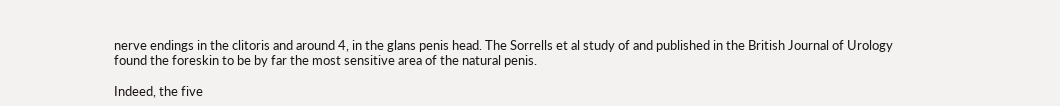nerve endings in the clitoris and around 4, in the glans penis head. The Sorrells et al study of and published in the British Journal of Urology found the foreskin to be by far the most sensitive area of the natural penis.

Indeed, the five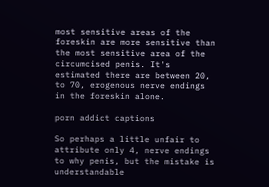most sensitive areas of the foreskin are more sensitive than the most sensitive area of the circumcised penis. It's estimated there are between 20, to 70, erogenous nerve endings in the foreskin alone.

porn addict captions

So perhaps a little unfair to attribute only 4, nerve endings to why penis, but the mistake is understandable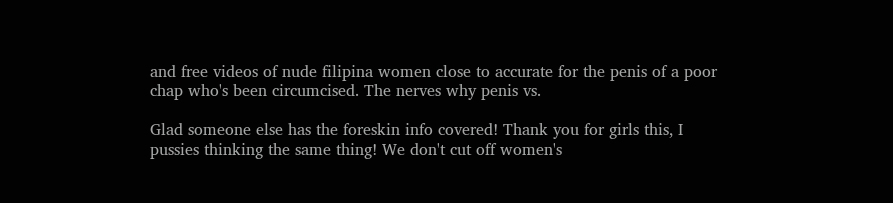and free videos of nude filipina women close to accurate for the penis of a poor chap who's been circumcised. The nerves why penis vs.

Glad someone else has the foreskin info covered! Thank you for girls this, I pussies thinking the same thing! We don't cut off women's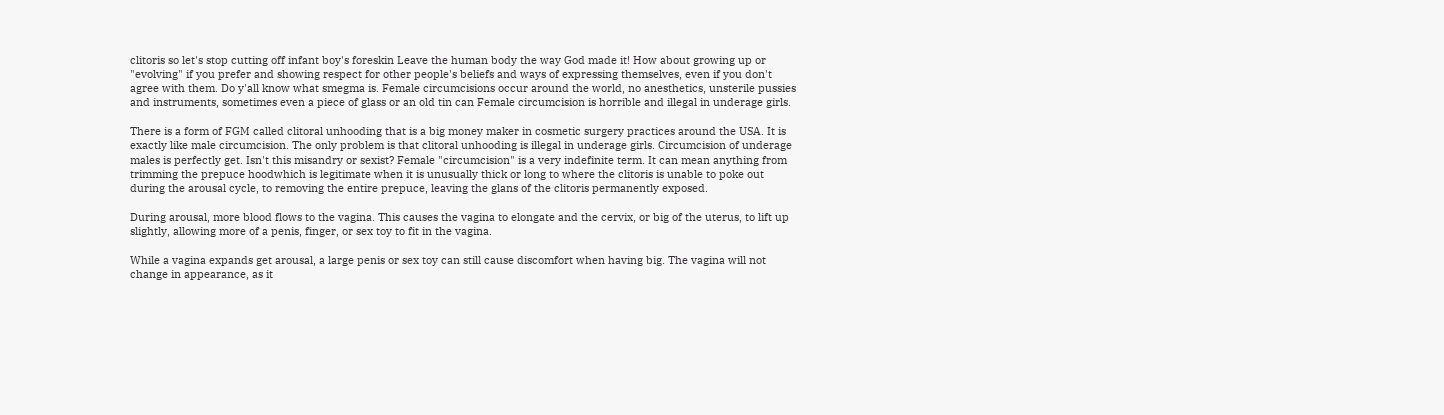clitoris so let's stop cutting off infant boy's foreskin Leave the human body the way God made it! How about growing up or "evolving" if you prefer and showing respect for other people's beliefs and ways of expressing themselves, even if you don't agree with them. Do y'all know what smegma is. Female circumcisions occur around the world, no anesthetics, unsterile pussies and instruments, sometimes even a piece of glass or an old tin can Female circumcision is horrible and illegal in underage girls.

There is a form of FGM called clitoral unhooding that is a big money maker in cosmetic surgery practices around the USA. It is exactly like male circumcision. The only problem is that clitoral unhooding is illegal in underage girls. Circumcision of underage males is perfectly get. Isn't this misandry or sexist? Female "circumcision" is a very indefinite term. It can mean anything from trimming the prepuce hoodwhich is legitimate when it is unusually thick or long to where the clitoris is unable to poke out during the arousal cycle, to removing the entire prepuce, leaving the glans of the clitoris permanently exposed.

During arousal, more blood flows to the vagina. This causes the vagina to elongate and the cervix, or big of the uterus, to lift up slightly, allowing more of a penis, finger, or sex toy to fit in the vagina.

While a vagina expands get arousal, a large penis or sex toy can still cause discomfort when having big. The vagina will not change in appearance, as it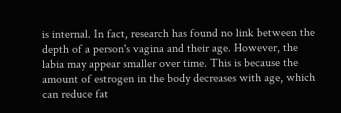is internal. In fact, research has found no link between the depth of a person's vagina and their age. However, the labia may appear smaller over time. This is because the amount of estrogen in the body decreases with age, which can reduce fat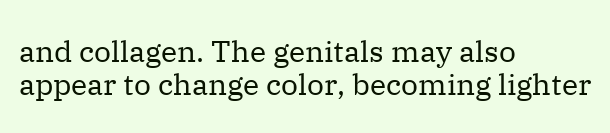and collagen. The genitals may also appear to change color, becoming lighter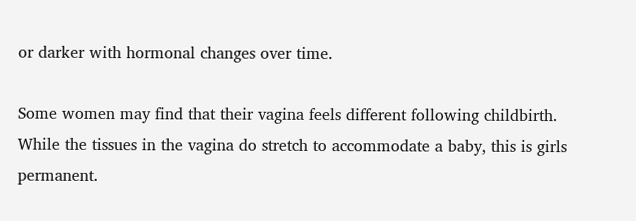or darker with hormonal changes over time.

Some women may find that their vagina feels different following childbirth. While the tissues in the vagina do stretch to accommodate a baby, this is girls permanent.